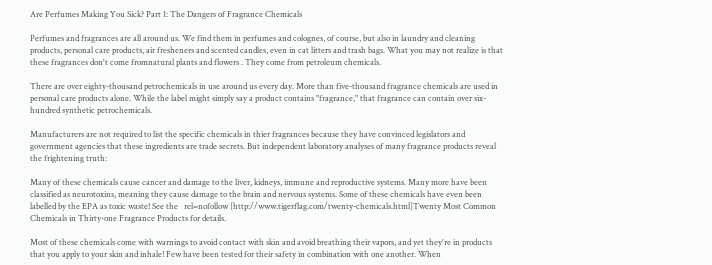Are Perfumes Making You Sick? Part 1: The Dangers of Fragrance Chemicals

Perfumes and fragrances are all around us. We find them in perfumes and colognes, of course, but also in laundry and cleaning products, personal care products, air fresheners and scented candles, even in cat litters and trash bags. What you may not realize is that these fragrances don't come fromnatural plants and flowers . They come from petroleum chemicals.

There are over eighty-thousand petrochemicals in use around us every day. More than five-thousand fragrance chemicals are used in personal care products alone. While the label might simply say a product contains "fragrance," that fragrance can contain over six-hundred synthetic petrochemicals.

Manufacturers are not required to list the specific chemicals in thier fragrances because they have convinced legislators and government agencies that these ingredients are trade secrets. But independent laboratory analyses of many fragrance products reveal the frightening truth:

Many of these chemicals cause cancer and damage to the liver, kidneys, immune and reproductive systems. Many more have been classified as neurotoxins, meaning they cause damage to the brain and nervous systems. Some of these chemicals have even been labelled by the EPA as toxic waste! See the   rel=nofollow [http://www.tigerflag.com/twenty-chemicals.html]Twenty Most Common Chemicals in Thirty-one Fragrance Products for details.

Most of these chemicals come with warnings to avoid contact with skin and avoid breathing their vapors, and yet they're in products that you apply to your skin and inhale! Few have been tested for their safety in combination with one another. When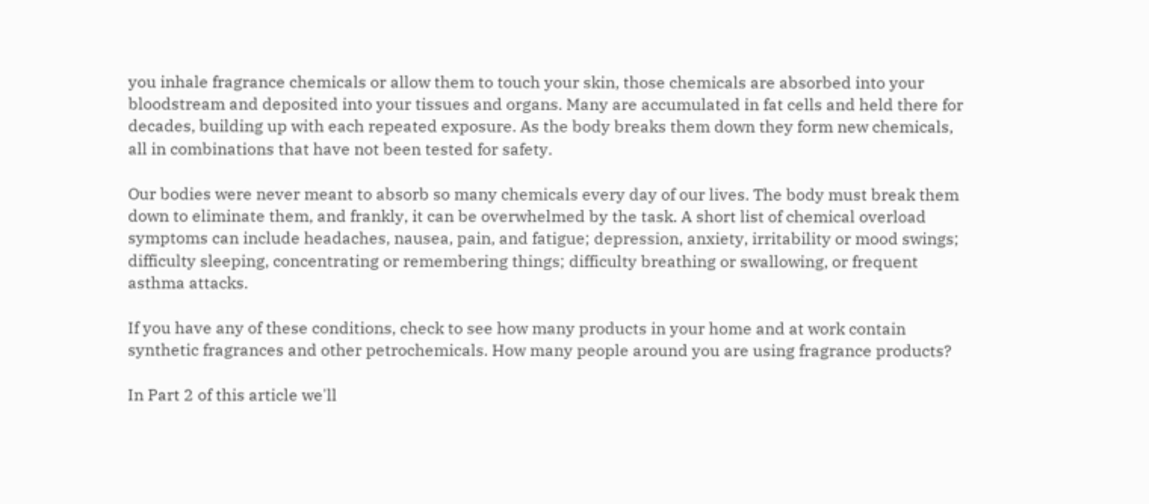you inhale fragrance chemicals or allow them to touch your skin, those chemicals are absorbed into your bloodstream and deposited into your tissues and organs. Many are accumulated in fat cells and held there for decades, building up with each repeated exposure. As the body breaks them down they form new chemicals, all in combinations that have not been tested for safety.

Our bodies were never meant to absorb so many chemicals every day of our lives. The body must break them down to eliminate them, and frankly, it can be overwhelmed by the task. A short list of chemical overload symptoms can include headaches, nausea, pain, and fatigue; depression, anxiety, irritability or mood swings; difficulty sleeping, concentrating or remembering things; difficulty breathing or swallowing, or frequent asthma attacks.

If you have any of these conditions, check to see how many products in your home and at work contain synthetic fragrances and other petrochemicals. How many people around you are using fragrance products?

In Part 2 of this article we'll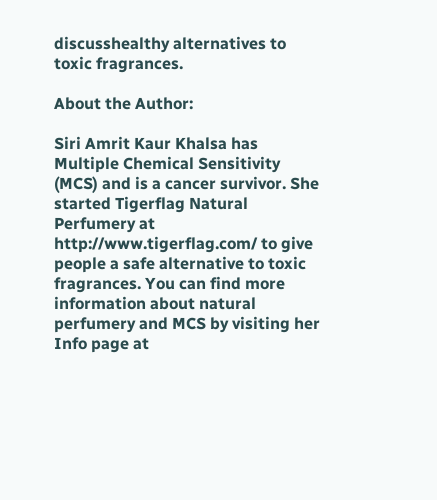discusshealthy alternatives to toxic fragrances.

About the Author:

Siri Amrit Kaur Khalsa has Multiple Chemical Sensitivity (MCS) and is a cancer survivor. She started Tigerflag Natural Perfumery at http://www.tigerflag.com/ to give people a safe alternative to toxic fragrances. You can find more information about natural perfumery and MCS by visiting her Info page at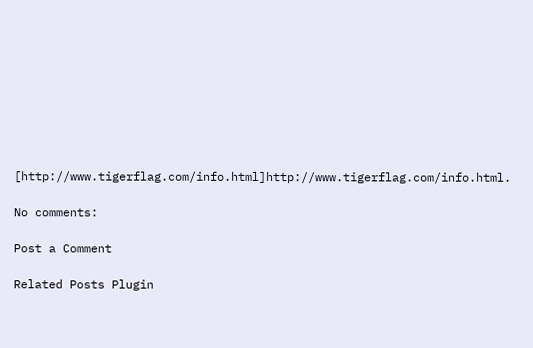[http://www.tigerflag.com/info.html]http://www.tigerflag.com/info.html.

No comments:

Post a Comment

Related Posts Plugin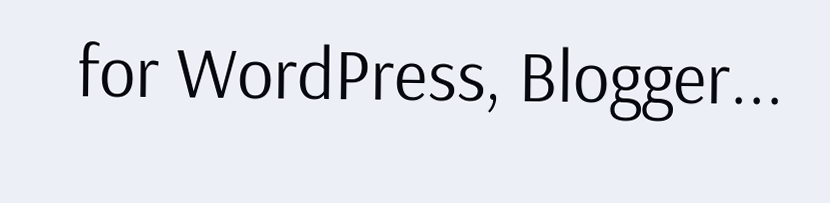for WordPress, Blogger...